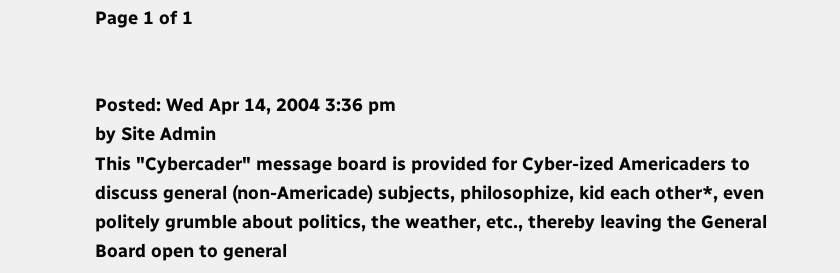Page 1 of 1


Posted: Wed Apr 14, 2004 3:36 pm
by Site Admin
This "Cybercader" message board is provided for Cyber-ized Americaders to discuss general (non-Americade) subjects, philosophize, kid each other*, even politely grumble about politics, the weather, etc., thereby leaving the General Board open to general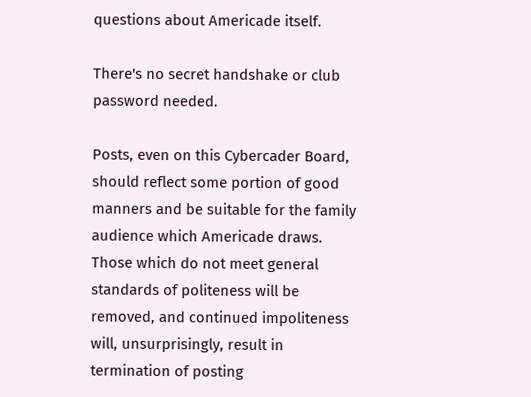questions about Americade itself.

There's no secret handshake or club password needed.

Posts, even on this Cybercader Board, should reflect some portion of good manners and be suitable for the family audience which Americade draws. Those which do not meet general standards of politeness will be removed, and continued impoliteness will, unsurprisingly, result in termination of posting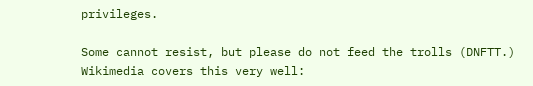privileges.

Some cannot resist, but please do not feed the trolls (DNFTT.) Wikimedia covers this very well: